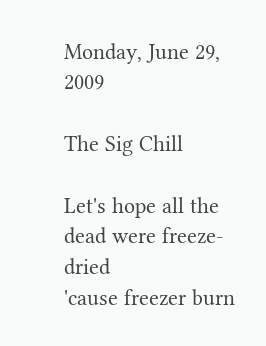Monday, June 29, 2009

The Sig Chill

Let's hope all the dead were freeze-dried
'cause freezer burn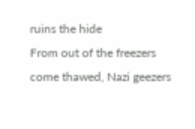ruins the hide
From out of the freezers
come thawed, Nazi geezers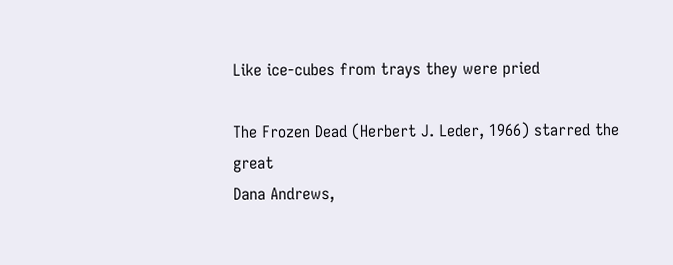Like ice-cubes from trays they were pried

The Frozen Dead (Herbert J. Leder, 1966) starred the great
Dana Andrews,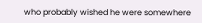who probably wished he were somewhere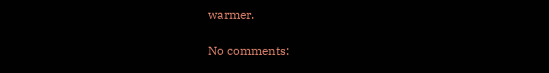warmer.

No comments: